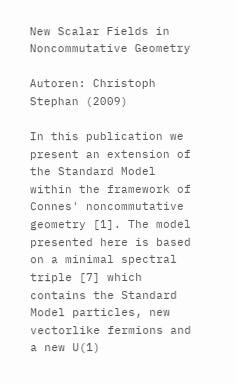New Scalar Fields in Noncommutative Geometry

Autoren: Christoph Stephan (2009)

In this publication we present an extension of the Standard Model within the framework of Connes' noncommutative geometry [1]. The model presented here is based on a minimal spectral triple [7] which contains the Standard Model particles, new vectorlike fermions and a new U(1)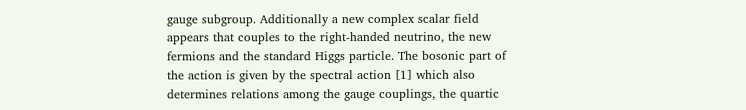gauge subgroup. Additionally a new complex scalar field appears that couples to the right-handed neutrino, the new fermions and the standard Higgs particle. The bosonic part of the action is given by the spectral action [1] which also determines relations among the gauge couplings, the quartic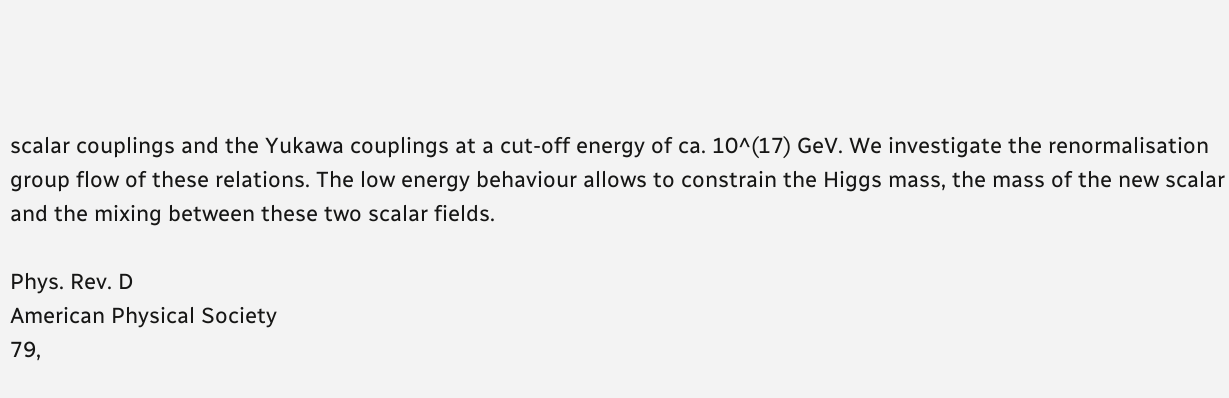scalar couplings and the Yukawa couplings at a cut-off energy of ca. 10^(17) GeV. We investigate the renormalisation group flow of these relations. The low energy behaviour allows to constrain the Higgs mass, the mass of the new scalar and the mixing between these two scalar fields.

Phys. Rev. D
American Physical Society
79,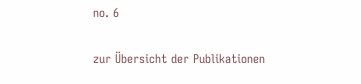no. 6

zur Übersicht der Publikationen